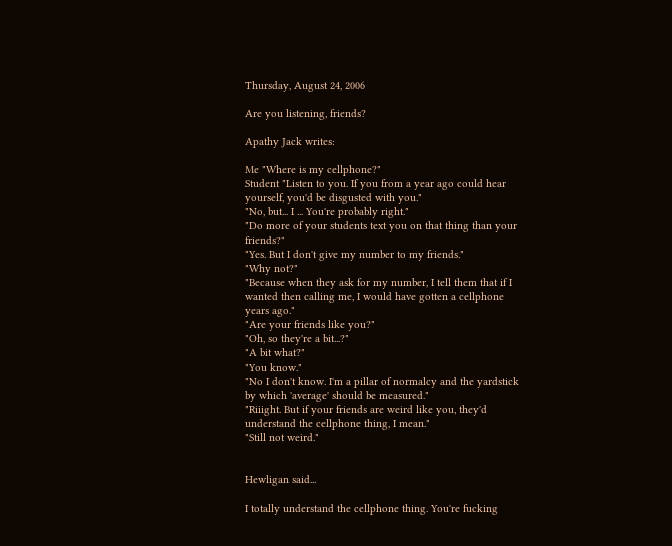Thursday, August 24, 2006

Are you listening, friends?

Apathy Jack writes:

Me "Where is my cellphone?"
Student "Listen to you. If you from a year ago could hear yourself, you'd be disgusted with you."
"No, but... I ... You're probably right."
"Do more of your students text you on that thing than your friends?"
"Yes. But I don't give my number to my friends."
"Why not?"
"Because when they ask for my number, I tell them that if I wanted then calling me, I would have gotten a cellphone years ago."
"Are your friends like you?"
"Oh, so they're a bit...?"
"A bit what?"
"You know."
"No I don't know. I'm a pillar of normalcy and the yardstick by which 'average' should be measured."
"Riiight. But if your friends are weird like you, they'd understand the cellphone thing, I mean."
"Still not weird."


Hewligan said...

I totally understand the cellphone thing. You're fucking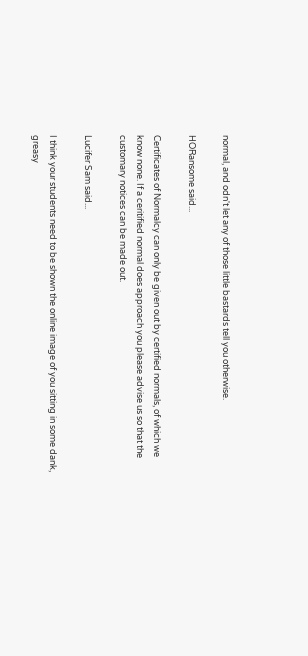normal, and odn't let any of those little bastards tell you otherwise.

HORansome said...

Certificates of Normalcy can only be given out by certified normals, of which we know none. If a ceritified normal does approach you please advise us so that the customary notices can be made out.

Lucifer Sam said...

I think your students need to be shown the online image of you sitting in some dank, greasy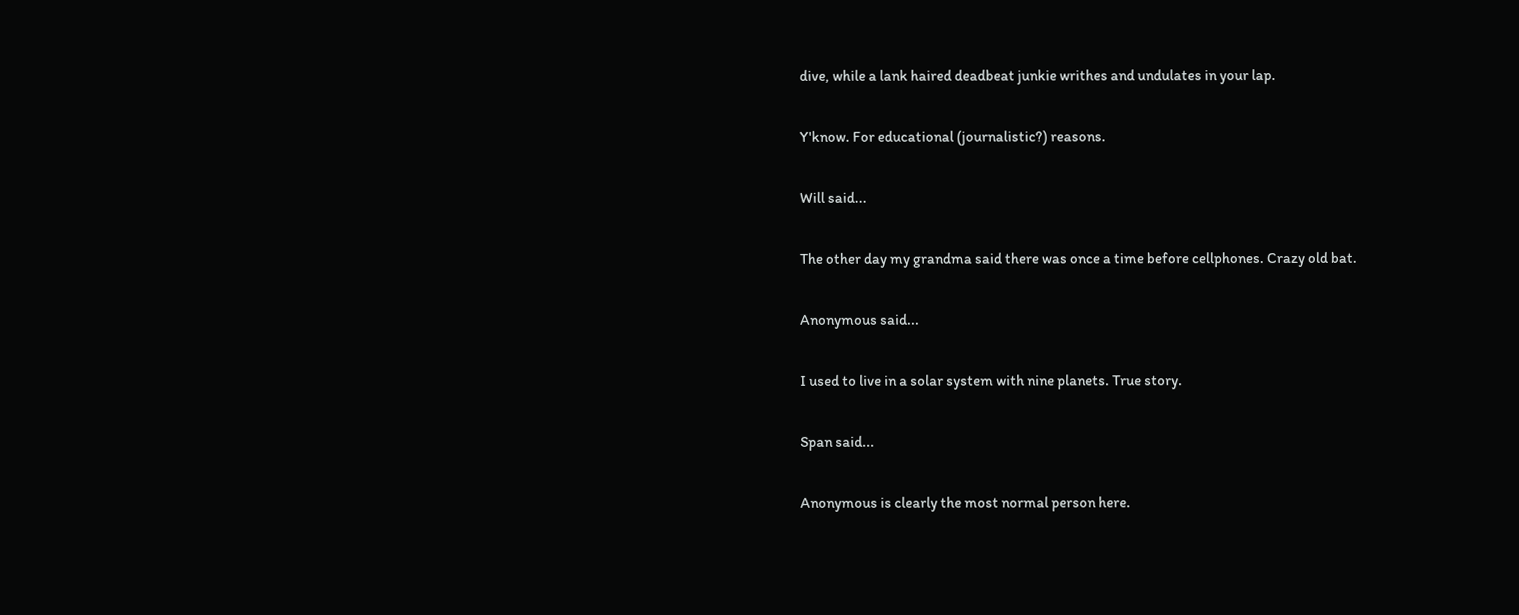dive, while a lank haired deadbeat junkie writhes and undulates in your lap.

Y'know. For educational (journalistic?) reasons.

Will said...

The other day my grandma said there was once a time before cellphones. Crazy old bat.

Anonymous said...

I used to live in a solar system with nine planets. True story.

Span said...

Anonymous is clearly the most normal person here.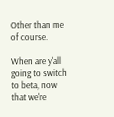Other than me of course.

When are y'all going to switch to beta, now that we're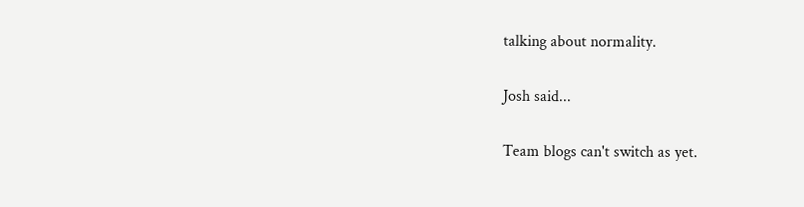talking about normality.

Josh said...

Team blogs can't switch as yet.